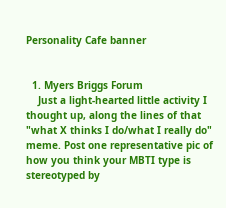Personality Cafe banner


  1. Myers Briggs Forum
    Just a light-hearted little activity I thought up, along the lines of that "what X thinks I do/what I really do" meme. Post one representative pic of how you think your MBTI type is stereotyped by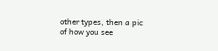other types, then a pic of how you see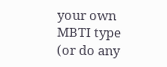your own MBTI type (or do any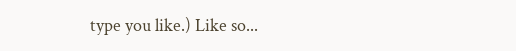type you like.) Like so...